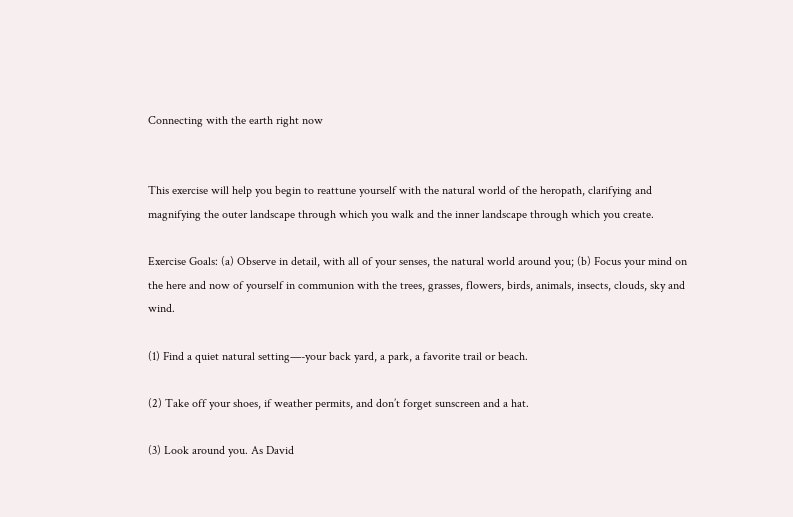Connecting with the earth right now


This exercise will help you begin to reattune yourself with the natural world of the heropath, clarifying and magnifying the outer landscape through which you walk and the inner landscape through which you create.

Exercise Goals: (a) Observe in detail, with all of your senses, the natural world around you; (b) Focus your mind on the here and now of yourself in communion with the trees, grasses, flowers, birds, animals, insects, clouds, sky and wind.

(1) Find a quiet natural setting—-your back yard, a park, a favorite trail or beach.

(2) Take off your shoes, if weather permits, and don’t forget sunscreen and a hat.

(3) Look around you. As David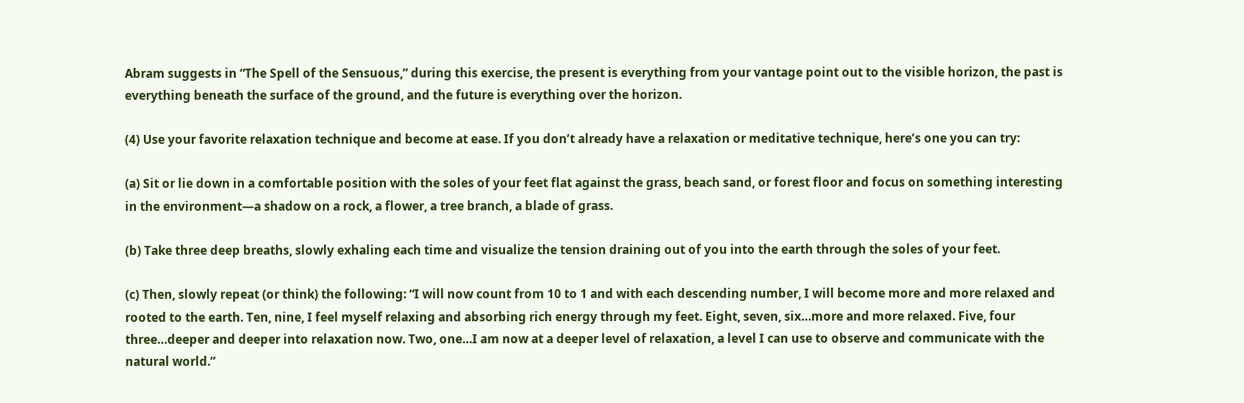Abram suggests in “The Spell of the Sensuous,” during this exercise, the present is everything from your vantage point out to the visible horizon, the past is everything beneath the surface of the ground, and the future is everything over the horizon.

(4) Use your favorite relaxation technique and become at ease. If you don’t already have a relaxation or meditative technique, here’s one you can try:

(a) Sit or lie down in a comfortable position with the soles of your feet flat against the grass, beach sand, or forest floor and focus on something interesting in the environment—a shadow on a rock, a flower, a tree branch, a blade of grass.

(b) Take three deep breaths, slowly exhaling each time and visualize the tension draining out of you into the earth through the soles of your feet.

(c) Then, slowly repeat (or think) the following: “I will now count from 10 to 1 and with each descending number, I will become more and more relaxed and rooted to the earth. Ten, nine, I feel myself relaxing and absorbing rich energy through my feet. Eight, seven, six…more and more relaxed. Five, four three…deeper and deeper into relaxation now. Two, one…I am now at a deeper level of relaxation, a level I can use to observe and communicate with the natural world.”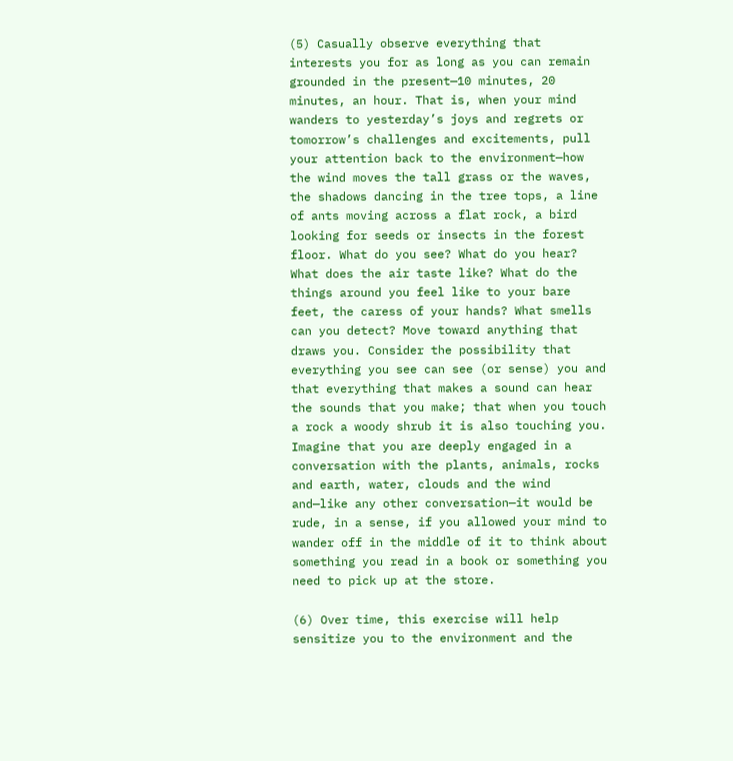(5) Casually observe everything that interests you for as long as you can remain grounded in the present—10 minutes, 20 minutes, an hour. That is, when your mind wanders to yesterday’s joys and regrets or tomorrow’s challenges and excitements, pull your attention back to the environment—how the wind moves the tall grass or the waves, the shadows dancing in the tree tops, a line of ants moving across a flat rock, a bird looking for seeds or insects in the forest floor. What do you see? What do you hear? What does the air taste like? What do the things around you feel like to your bare feet, the caress of your hands? What smells can you detect? Move toward anything that draws you. Consider the possibility that everything you see can see (or sense) you and that everything that makes a sound can hear the sounds that you make; that when you touch a rock a woody shrub it is also touching you. Imagine that you are deeply engaged in a conversation with the plants, animals, rocks and earth, water, clouds and the wind and—like any other conversation—it would be rude, in a sense, if you allowed your mind to wander off in the middle of it to think about something you read in a book or something you need to pick up at the store.

(6) Over time, this exercise will help sensitize you to the environment and the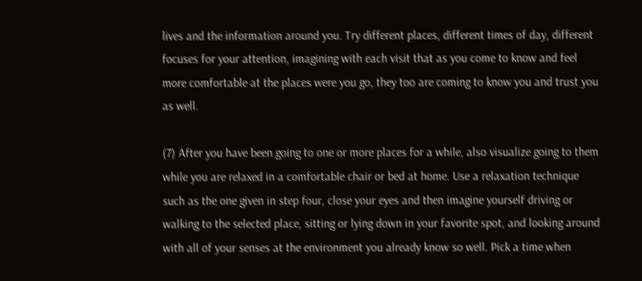lives and the information around you. Try different places, different times of day, different focuses for your attention, imagining with each visit that as you come to know and feel more comfortable at the places were you go, they too are coming to know you and trust you as well.

(7) After you have been going to one or more places for a while, also visualize going to them while you are relaxed in a comfortable chair or bed at home. Use a relaxation technique such as the one given in step four, close your eyes and then imagine yourself driving or walking to the selected place, sitting or lying down in your favorite spot, and looking around with all of your senses at the environment you already know so well. Pick a time when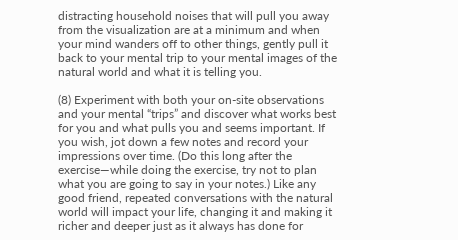distracting household noises that will pull you away from the visualization are at a minimum and when your mind wanders off to other things, gently pull it back to your mental trip to your mental images of the natural world and what it is telling you.

(8) Experiment with both your on-site observations and your mental “trips” and discover what works best for you and what pulls you and seems important. If you wish, jot down a few notes and record your impressions over time. (Do this long after the exercise—while doing the exercise, try not to plan what you are going to say in your notes.) Like any good friend, repeated conversations with the natural world will impact your life, changing it and making it richer and deeper just as it always has done for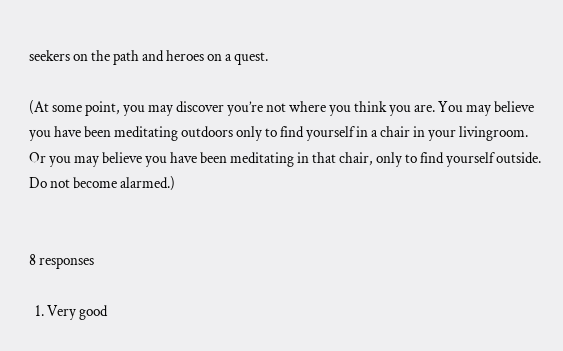seekers on the path and heroes on a quest.

(At some point, you may discover you’re not where you think you are. You may believe you have been meditating outdoors only to find yourself in a chair in your livingroom. Or you may believe you have been meditating in that chair, only to find yourself outside. Do not become alarmed.)


8 responses

  1. Very good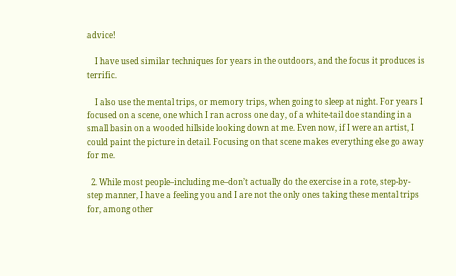advice!

    I have used similar techniques for years in the outdoors, and the focus it produces is terrific.

    I also use the mental trips, or memory trips, when going to sleep at night. For years I focused on a scene, one which I ran across one day, of a white-tail doe standing in a small basin on a wooded hillside looking down at me. Even now, if I were an artist, I could paint the picture in detail. Focusing on that scene makes everything else go away for me.

  2. While most people–including me–don’t actually do the exercise in a rote, step-by-step manner, I have a feeling you and I are not the only ones taking these mental trips for, among other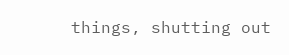things, shutting out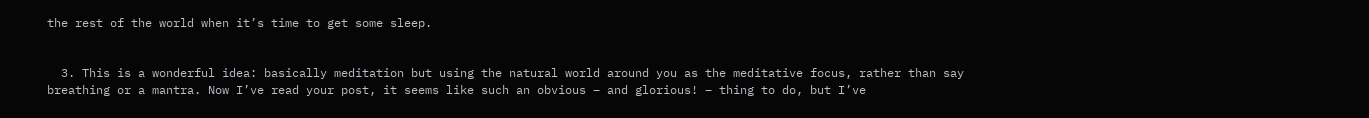the rest of the world when it’s time to get some sleep.


  3. This is a wonderful idea: basically meditation but using the natural world around you as the meditative focus, rather than say breathing or a mantra. Now I’ve read your post, it seems like such an obvious – and glorious! – thing to do, but I’ve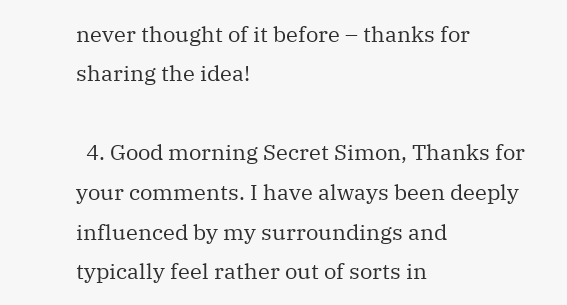never thought of it before – thanks for sharing the idea!

  4. Good morning Secret Simon, Thanks for your comments. I have always been deeply influenced by my surroundings and typically feel rather out of sorts in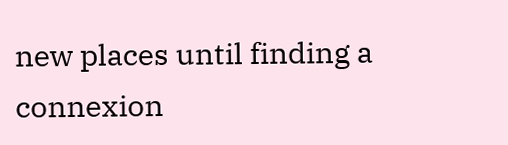new places until finding a connexion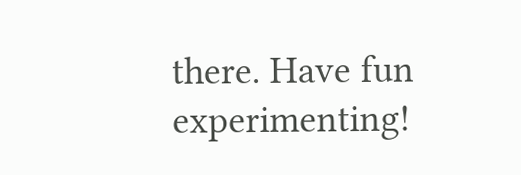there. Have fun experimenting!